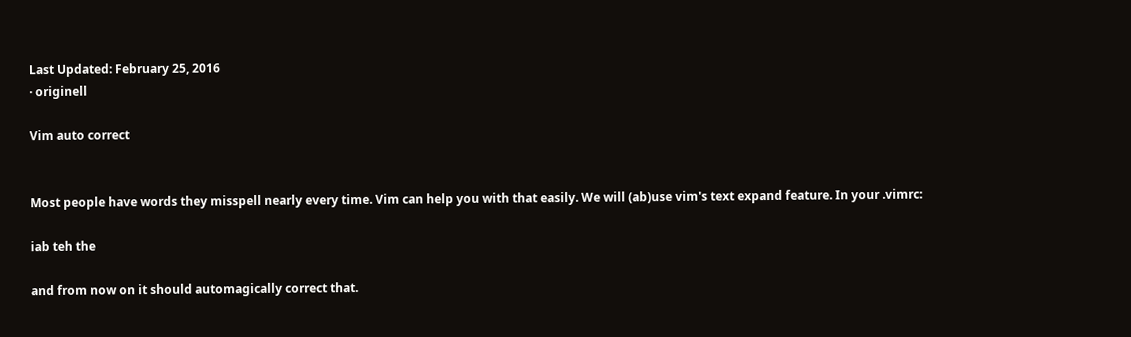Last Updated: February 25, 2016
· originell

Vim auto correct


Most people have words they misspell nearly every time. Vim can help you with that easily. We will (ab)use vim's text expand feature. In your .vimrc:

iab teh the

and from now on it should automagically correct that.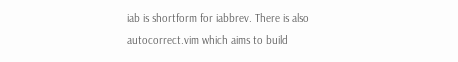iab is shortform for iabbrev. There is also autocorrect.vim which aims to build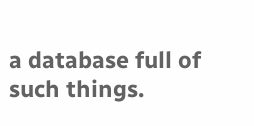a database full of such things.